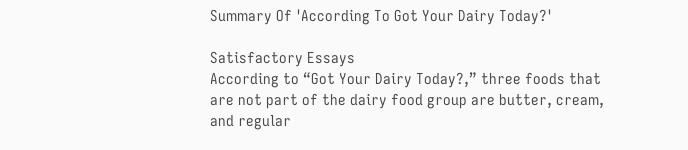Summary Of 'According To Got Your Dairy Today?'

Satisfactory Essays
According to “Got Your Dairy Today?,” three foods that are not part of the dairy food group are butter, cream, and regular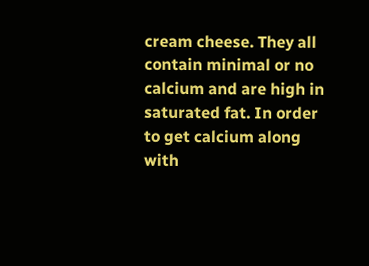cream cheese. They all contain minimal or no calcium and are high in saturated fat. In order to get calcium along with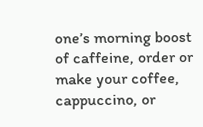one’s morning boost of caffeine, order or make your coffee, cappuccino, or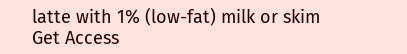latte with 1% (low-fat) milk or skim
Get Access